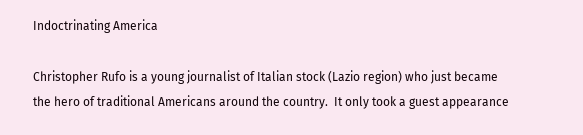Indoctrinating America

Christopher Rufo is a young journalist of Italian stock (Lazio region) who just became the hero of traditional Americans around the country.  It only took a guest appearance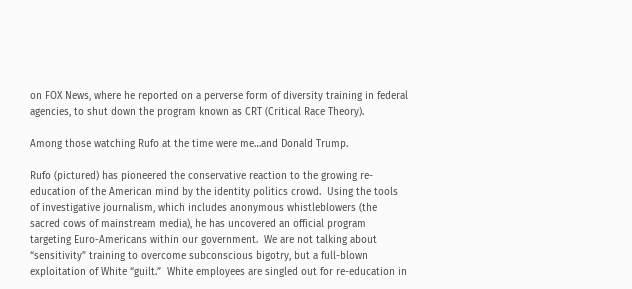on FOX News, where he reported on a perverse form of diversity training in federal agencies, to shut down the program known as CRT (Critical Race Theory).

Among those watching Rufo at the time were me…and Donald Trump.

Rufo (pictured) has pioneered the conservative reaction to the growing re-education of the American mind by the identity politics crowd.  Using the tools of investigative journalism, which includes anonymous whistleblowers (the sacred cows of mainstream media), he has uncovered an official program targeting Euro-Americans within our government.  We are not talking about “sensitivity” training to overcome subconscious bigotry, but a full-blown exploitation of White “guilt.”  White employees are singled out for re-education in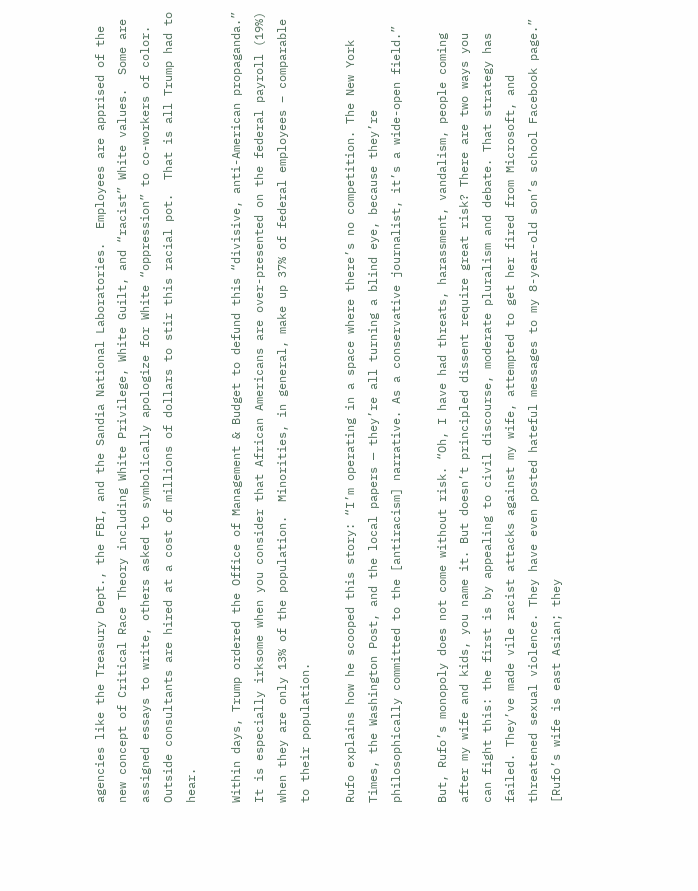agencies like the Treasury Dept., the FBI, and the Sandia National Laboratories.  Employees are apprised of the new concept of Critical Race Theory including White Privilege, White Guilt, and “racist” White values.  Some are assigned essays to write, others asked to symbolically apologize for White “oppression” to co-workers of color.  Outside consultants are hired at a cost of millions of dollars to stir this racial pot.  That is all Trump had to hear.

Within days, Trump ordered the Office of Management & Budget to defund this “divisive, anti-American propaganda.” It is especially irksome when you consider that African Americans are over-presented on the federal payroll (19%) when they are only 13% of the population.  Minorities, in general, make up 37% of federal employees – comparable to their population.

Rufo explains how he scooped this story: “I’m operating in a space where there’s no competition. The New York Times, the Washington Post, and the local papers — they’re all turning a blind eye, because they’re philosophically committed to the [antiracism] narrative. As a conservative journalist, it’s a wide-open field.”

But, Rufo’s monopoly does not come without risk. “Oh, I have had threats, harassment, vandalism, people coming after my wife and kids, you name it. But doesn’t principled dissent require great risk? There are two ways you can fight this: the first is by appealing to civil discourse, moderate pluralism and debate. That strategy has failed. They’ve made vile racist attacks against my wife, attempted to get her fired from Microsoft, and threatened sexual violence. They have even posted hateful messages to my 8-year-old son’s school Facebook page.” [Rufo’s wife is east Asian; they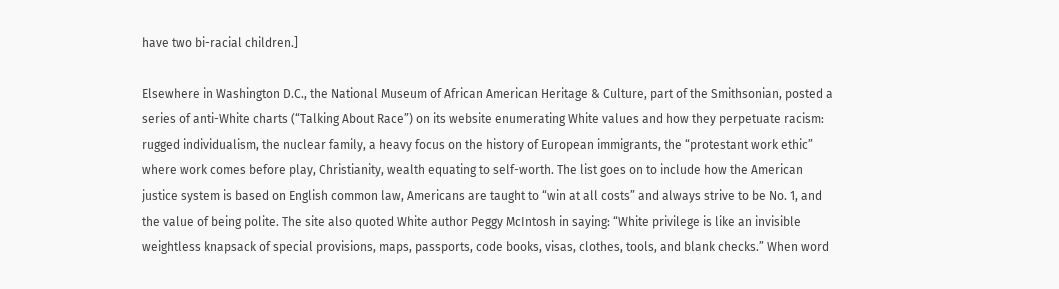have two bi-racial children.]

Elsewhere in Washington D.C., the National Museum of African American Heritage & Culture, part of the Smithsonian, posted a series of anti-White charts (“Talking About Race”) on its website enumerating White values and how they perpetuate racism:  rugged individualism, the nuclear family, a heavy focus on the history of European immigrants, the “protestant work ethic” where work comes before play, Christianity, wealth equating to self-worth. The list goes on to include how the American justice system is based on English common law, Americans are taught to “win at all costs” and always strive to be No. 1, and the value of being polite. The site also quoted White author Peggy McIntosh in saying: “White privilege is like an invisible weightless knapsack of special provisions, maps, passports, code books, visas, clothes, tools, and blank checks.” When word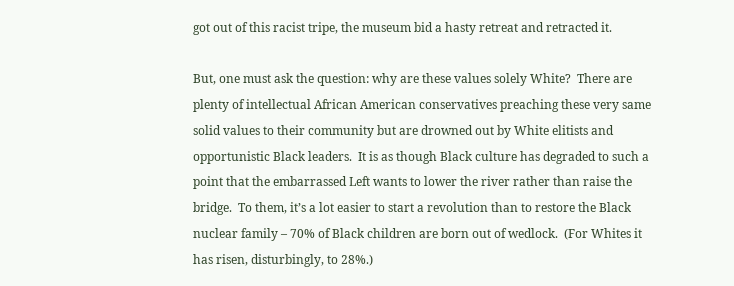got out of this racist tripe, the museum bid a hasty retreat and retracted it.

But, one must ask the question: why are these values solely White?  There are plenty of intellectual African American conservatives preaching these very same solid values to their community but are drowned out by White elitists and opportunistic Black leaders.  It is as though Black culture has degraded to such a point that the embarrassed Left wants to lower the river rather than raise the bridge.  To them, it’s a lot easier to start a revolution than to restore the Black nuclear family – 70% of Black children are born out of wedlock.  (For Whites it has risen, disturbingly, to 28%.)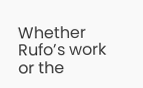Whether Rufo’s work or the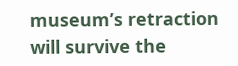museum’s retraction will survive the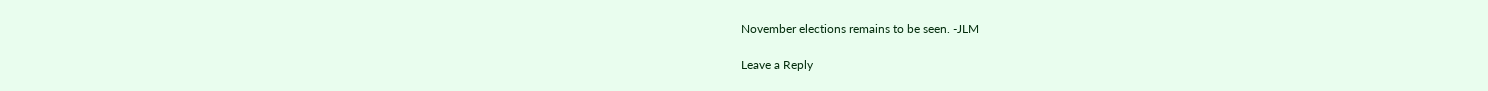November elections remains to be seen. -JLM

Leave a Reply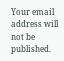Your email address will not be published.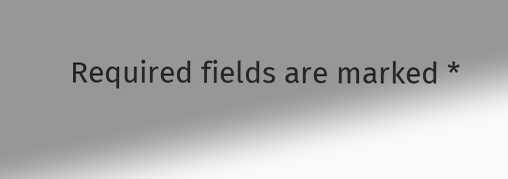Required fields are marked *